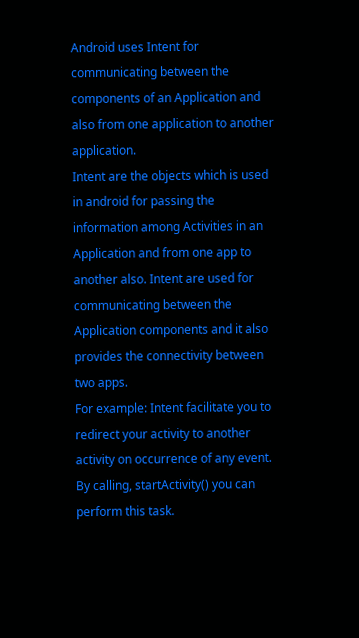Android uses Intent for communicating between the components of an Application and also from one application to another application.
Intent are the objects which is used in android for passing the information among Activities in an Application and from one app to another also. Intent are used for communicating between the Application components and it also provides the connectivity between two apps.
For example: Intent facilitate you to redirect your activity to another activity on occurrence of any event. By calling, startActivity() you can perform this task.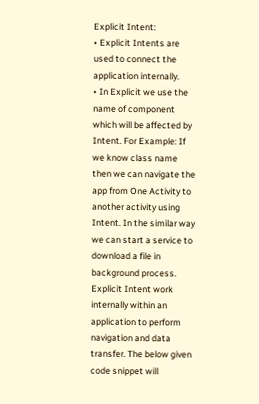Explicit Intent:
• Explicit Intents are used to connect the application internally.
• In Explicit we use the name of component which will be affected by Intent. For Example: If we know class name then we can navigate the app from One Activity to another activity using Intent. In the similar way we can start a service to download a file in background process.
Explicit Intent work internally within an application to perform navigation and data transfer. The below given code snippet will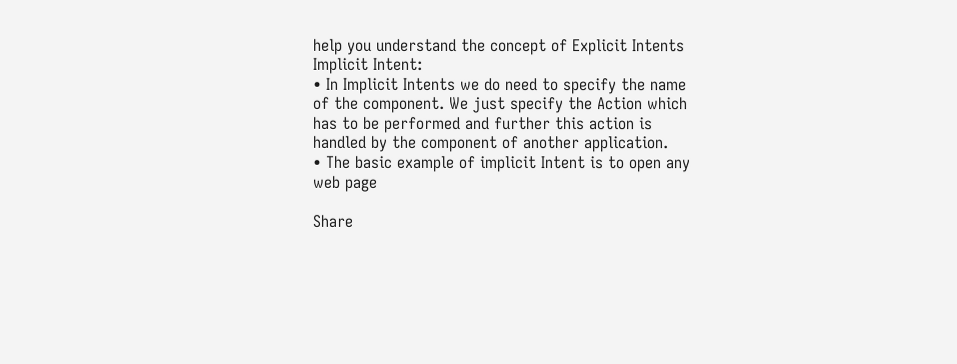help you understand the concept of Explicit Intents
Implicit Intent:
• In Implicit Intents we do need to specify the name of the component. We just specify the Action which has to be performed and further this action is handled by the component of another application.
• The basic example of implicit Intent is to open any web page

Share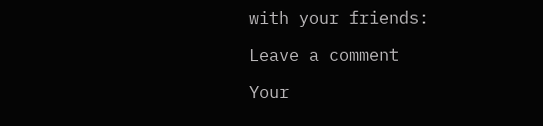with your friends:

Leave a comment

Your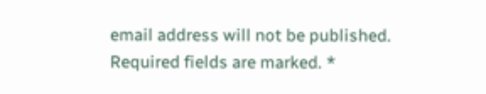email address will not be published. Required fields are marked. *